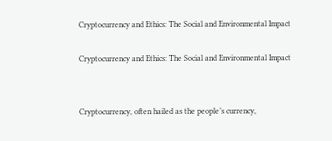Cryptocurrency and Ethics: The Social and Environmental Impact

Cryptocurrency and Ethics: The Social and Environmental Impact


Cryptocurrency, often hailed as the people’s currency,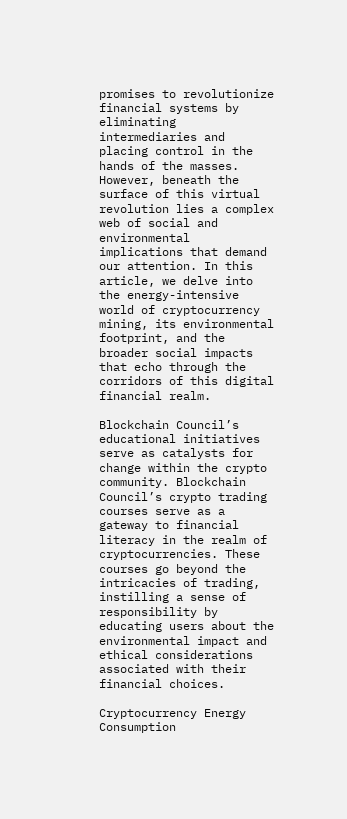promises to revolutionize financial systems by eliminating intermediaries and placing control in the hands of the masses. However, beneath the surface of this virtual revolution lies a complex web of social and environmental implications that demand our attention. In this article, we delve into the energy-intensive world of cryptocurrency mining, its environmental footprint, and the broader social impacts that echo through the corridors of this digital financial realm.

Blockchain Council’s educational initiatives serve as catalysts for change within the crypto community. Blockchain Council’s crypto trading courses serve as a gateway to financial literacy in the realm of cryptocurrencies. These courses go beyond the intricacies of trading, instilling a sense of responsibility by educating users about the environmental impact and ethical considerations associated with their financial choices.

Cryptocurrency Energy Consumption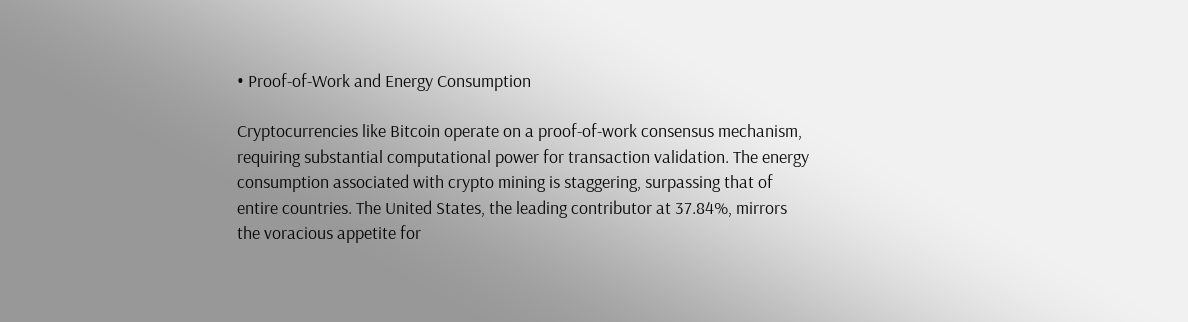• Proof-of-Work and Energy Consumption

Cryptocurrencies like Bitcoin operate on a proof-of-work consensus mechanism, requiring substantial computational power for transaction validation. The energy consumption associated with crypto mining is staggering, surpassing that of entire countries. The United States, the leading contributor at 37.84%, mirrors the voracious appetite for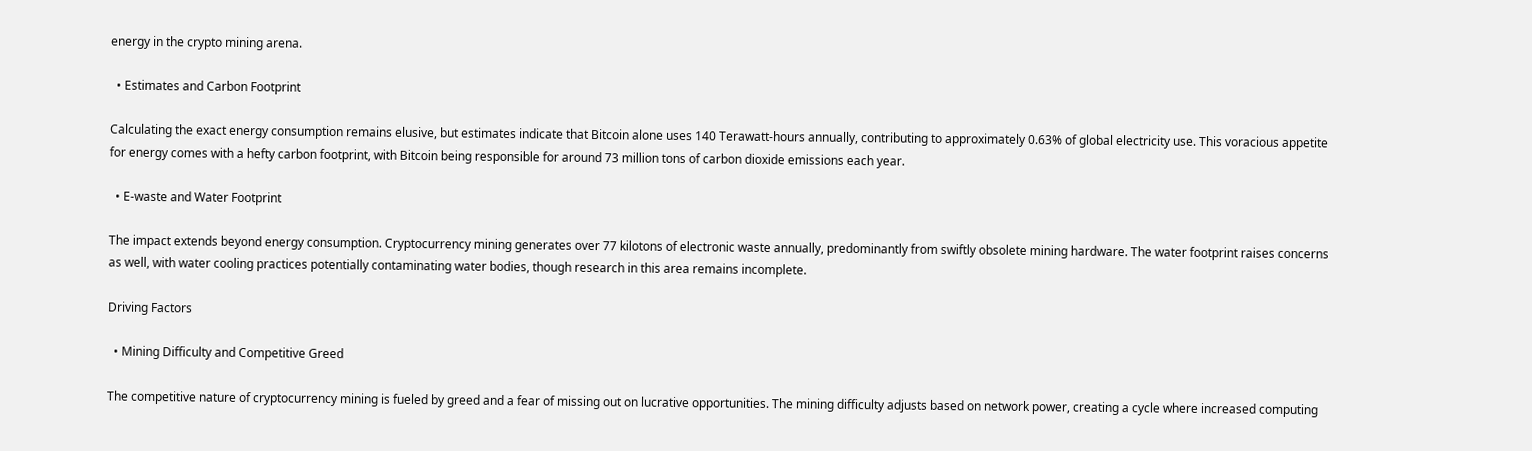energy in the crypto mining arena.

  • Estimates and Carbon Footprint

Calculating the exact energy consumption remains elusive, but estimates indicate that Bitcoin alone uses 140 Terawatt-hours annually, contributing to approximately 0.63% of global electricity use. This voracious appetite for energy comes with a hefty carbon footprint, with Bitcoin being responsible for around 73 million tons of carbon dioxide emissions each year.

  • E-waste and Water Footprint

The impact extends beyond energy consumption. Cryptocurrency mining generates over 77 kilotons of electronic waste annually, predominantly from swiftly obsolete mining hardware. The water footprint raises concerns as well, with water cooling practices potentially contaminating water bodies, though research in this area remains incomplete.

Driving Factors

  • Mining Difficulty and Competitive Greed

The competitive nature of cryptocurrency mining is fueled by greed and a fear of missing out on lucrative opportunities. The mining difficulty adjusts based on network power, creating a cycle where increased computing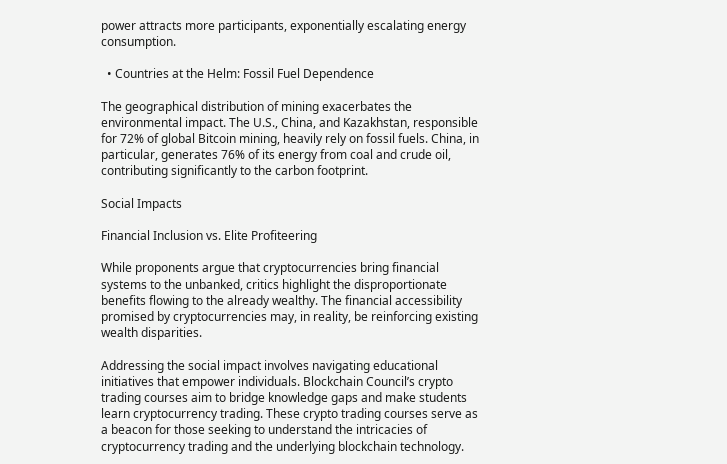power attracts more participants, exponentially escalating energy consumption.

  • Countries at the Helm: Fossil Fuel Dependence

The geographical distribution of mining exacerbates the environmental impact. The U.S., China, and Kazakhstan, responsible for 72% of global Bitcoin mining, heavily rely on fossil fuels. China, in particular, generates 76% of its energy from coal and crude oil, contributing significantly to the carbon footprint.

Social Impacts

Financial Inclusion vs. Elite Profiteering

While proponents argue that cryptocurrencies bring financial systems to the unbanked, critics highlight the disproportionate benefits flowing to the already wealthy. The financial accessibility promised by cryptocurrencies may, in reality, be reinforcing existing wealth disparities.

Addressing the social impact involves navigating educational initiatives that empower individuals. Blockchain Council’s crypto trading courses aim to bridge knowledge gaps and make students learn cryptocurrency trading. These crypto trading courses serve as a beacon for those seeking to understand the intricacies of cryptocurrency trading and the underlying blockchain technology.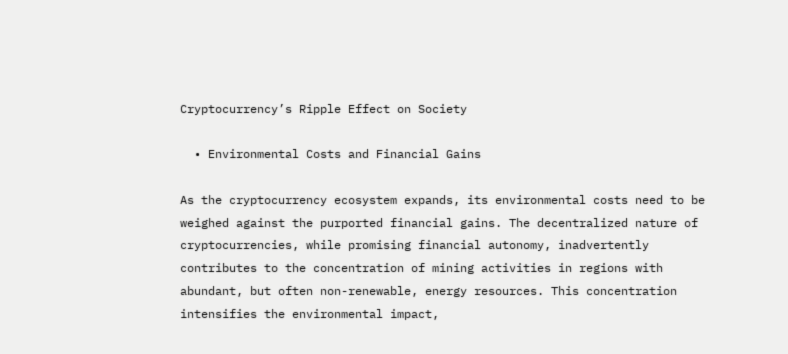Cryptocurrency’s Ripple Effect on Society

  • Environmental Costs and Financial Gains

As the cryptocurrency ecosystem expands, its environmental costs need to be weighed against the purported financial gains. The decentralized nature of cryptocurrencies, while promising financial autonomy, inadvertently contributes to the concentration of mining activities in regions with abundant, but often non-renewable, energy resources. This concentration intensifies the environmental impact,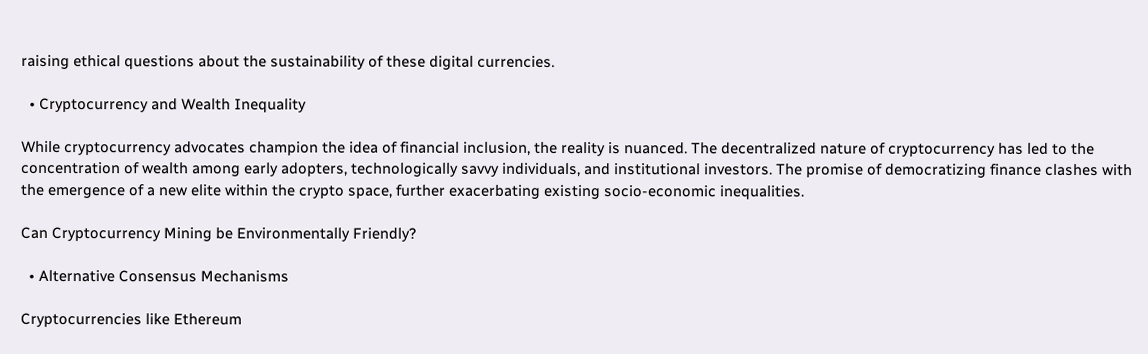raising ethical questions about the sustainability of these digital currencies.

  • Cryptocurrency and Wealth Inequality

While cryptocurrency advocates champion the idea of financial inclusion, the reality is nuanced. The decentralized nature of cryptocurrency has led to the concentration of wealth among early adopters, technologically savvy individuals, and institutional investors. The promise of democratizing finance clashes with the emergence of a new elite within the crypto space, further exacerbating existing socio-economic inequalities.

Can Cryptocurrency Mining be Environmentally Friendly?

  • Alternative Consensus Mechanisms

Cryptocurrencies like Ethereum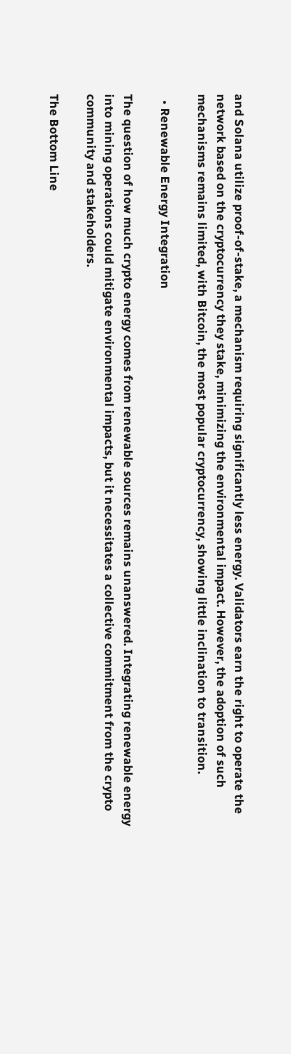and Solana utilize proof-of-stake, a mechanism requiring significantly less energy. Validators earn the right to operate the network based on the cryptocurrency they stake, minimizing the environmental impact. However, the adoption of such mechanisms remains limited, with Bitcoin, the most popular cryptocurrency, showing little inclination to transition.

  • Renewable Energy Integration

The question of how much crypto energy comes from renewable sources remains unanswered. Integrating renewable energy into mining operations could mitigate environmental impacts, but it necessitates a collective commitment from the crypto community and stakeholders.

The Bottom Line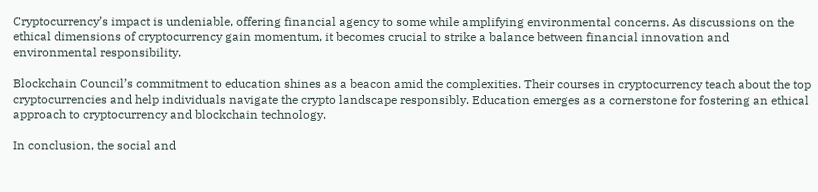Cryptocurrency’s impact is undeniable, offering financial agency to some while amplifying environmental concerns. As discussions on the ethical dimensions of cryptocurrency gain momentum, it becomes crucial to strike a balance between financial innovation and environmental responsibility.

Blockchain Council’s commitment to education shines as a beacon amid the complexities. Their courses in cryptocurrency teach about the top cryptocurrencies and help individuals navigate the crypto landscape responsibly. Education emerges as a cornerstone for fostering an ethical approach to cryptocurrency and blockchain technology.

In conclusion, the social and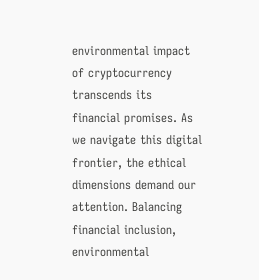environmental impact of cryptocurrency transcends its financial promises. As we navigate this digital frontier, the ethical dimensions demand our attention. Balancing financial inclusion, environmental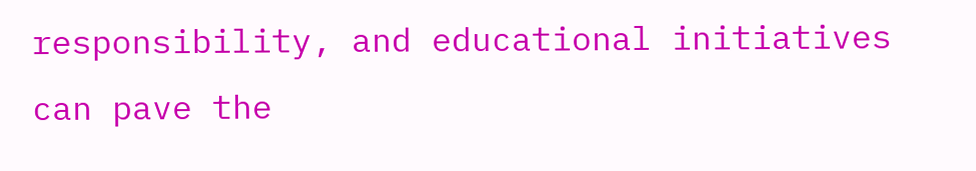responsibility, and educational initiatives can pave the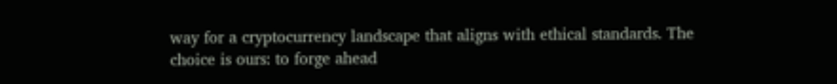way for a cryptocurrency landscape that aligns with ethical standards. The choice is ours: to forge ahead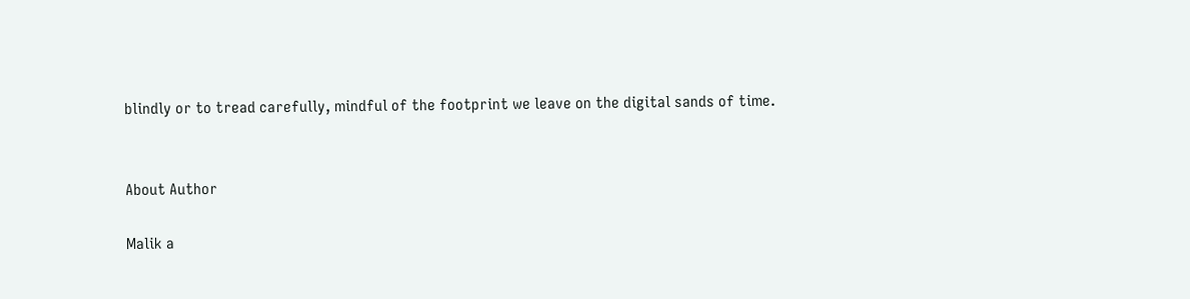blindly or to tread carefully, mindful of the footprint we leave on the digital sands of time.


About Author

Malik a